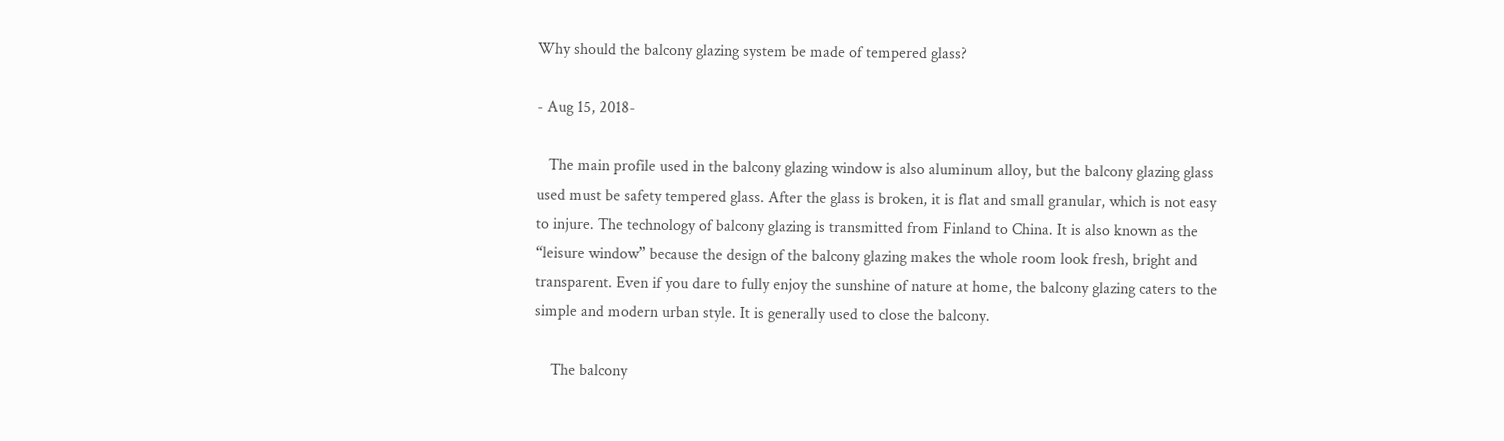Why should the balcony glazing system be made of tempered glass?

- Aug 15, 2018-

   The main profile used in the balcony glazing window is also aluminum alloy, but the balcony glazing glass used must be safety tempered glass. After the glass is broken, it is flat and small granular, which is not easy to injure. The technology of balcony glazing is transmitted from Finland to China. It is also known as the “leisure window” because the design of the balcony glazing makes the whole room look fresh, bright and transparent. Even if you dare to fully enjoy the sunshine of nature at home, the balcony glazing caters to the simple and modern urban style. It is generally used to close the balcony.

    The balcony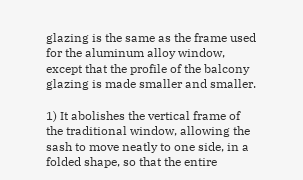glazing is the same as the frame used for the aluminum alloy window, except that the profile of the balcony glazing is made smaller and smaller.

1) It abolishes the vertical frame of the traditional window, allowing the sash to move neatly to one side, in a folded shape, so that the entire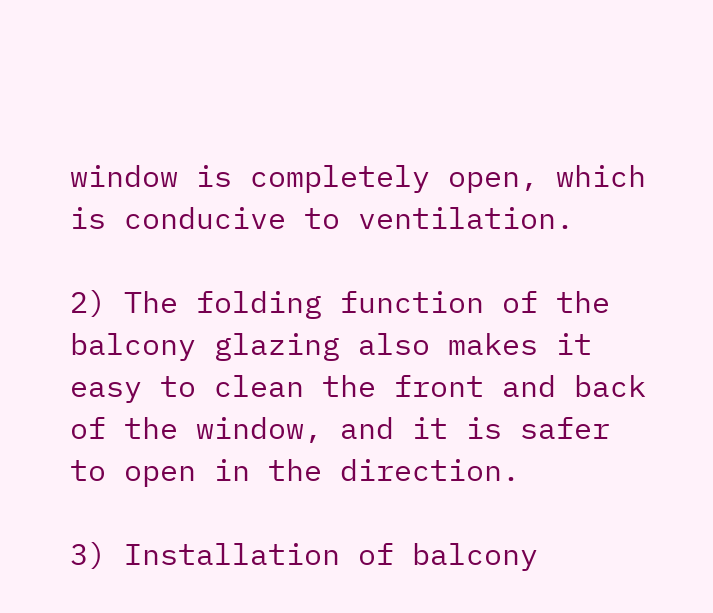window is completely open, which is conducive to ventilation.

2) The folding function of the balcony glazing also makes it easy to clean the front and back of the window, and it is safer to open in the direction.

3) Installation of balcony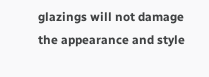glazings will not damage the appearance and style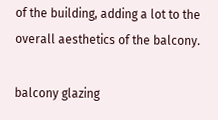of the building, adding a lot to the overall aesthetics of the balcony.

balcony glazing